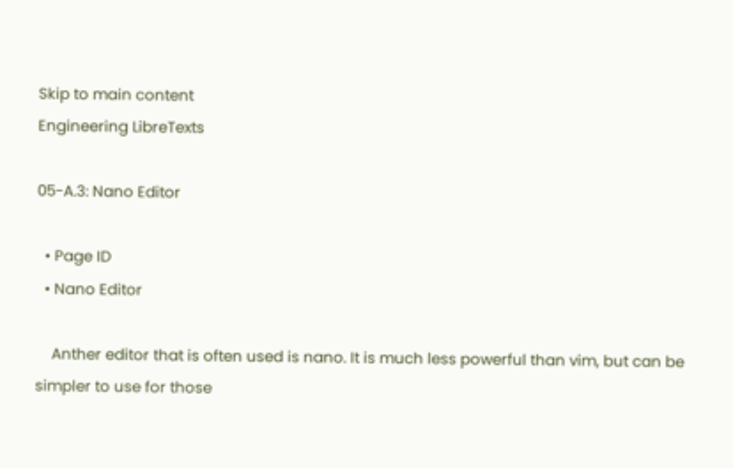Skip to main content
Engineering LibreTexts

05-A.3: Nano Editor

  • Page ID
  • Nano Editor

    Anther editor that is often used is nano. It is much less powerful than vim, but can be simpler to use for those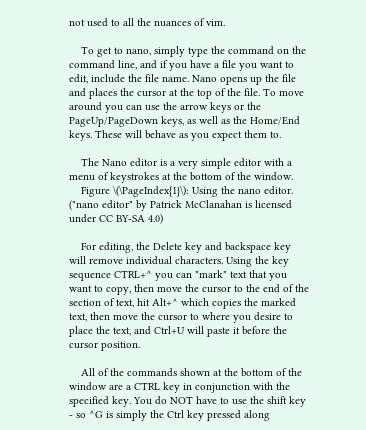not used to all the nuances of vim.

    To get to nano, simply type the command on the command line, and if you have a file you want to edit, include the file name. Nano opens up the file and places the cursor at the top of the file. To move around you can use the arrow keys or the PageUp/PageDown keys, as well as the Home/End keys. These will behave as you expect them to.

    The Nano editor is a very simple editor with a menu of keystrokes at the bottom of the window.
    Figure \(\PageIndex{1}\): Using the nano editor. ("nano editor" by Patrick McClanahan is licensed under CC BY-SA 4.0)

    For editing, the Delete key and backspace key will remove individual characters. Using the key sequence CTRL+^ you can "mark" text that you want to copy, then move the cursor to the end of the section of text, hit Alt+^ which copies the marked text, then move the cursor to where you desire to place the text, and Ctrl+U will paste it before the cursor position.

    All of the commands shown at the bottom of the window are a CTRL key in conjunction with the specified key. You do NOT have to use the shift key - so ^G is simply the Ctrl key pressed along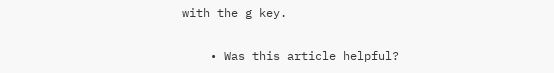with the g key.

    • Was this article helpful?